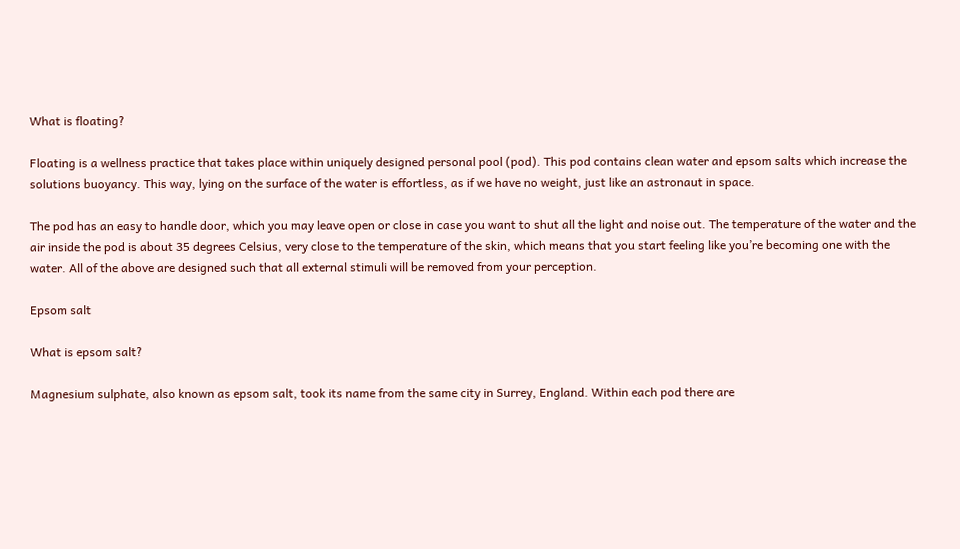What is floating?

Floating is a wellness practice that takes place within uniquely designed personal pool (pod). This pod contains clean water and epsom salts which increase the solutions buoyancy. This way, lying on the surface of the water is effortless, as if we have no weight, just like an astronaut in space.

The pod has an easy to handle door, which you may leave open or close in case you want to shut all the light and noise out. The temperature of the water and the air inside the pod is about 35 degrees Celsius, very close to the temperature of the skin, which means that you start feeling like you’re becoming one with the water. All of the above are designed such that all external stimuli will be removed from your perception.

Epsom salt

What is epsom salt?

Magnesium sulphate, also known as epsom salt, took its name from the same city in Surrey, England. Within each pod there are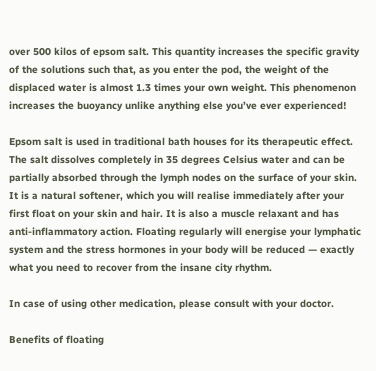over 500 kilos of epsom salt. This quantity increases the specific gravity of the solutions such that, as you enter the pod, the weight of the displaced water is almost 1.3 times your own weight. This phenomenon increases the buoyancy unlike anything else you’ve ever experienced!

Epsom salt is used in traditional bath houses for its therapeutic effect. The salt dissolves completely in 35 degrees Celsius water and can be partially absorbed through the lymph nodes on the surface of your skin. It is a natural softener, which you will realise immediately after your first float on your skin and hair. It is also a muscle relaxant and has anti-inflammatory action. Floating regularly will energise your lymphatic system and the stress hormones in your body will be reduced — exactly what you need to recover from the insane city rhythm.

In case of using other medication, please consult with your doctor.

Benefits of floating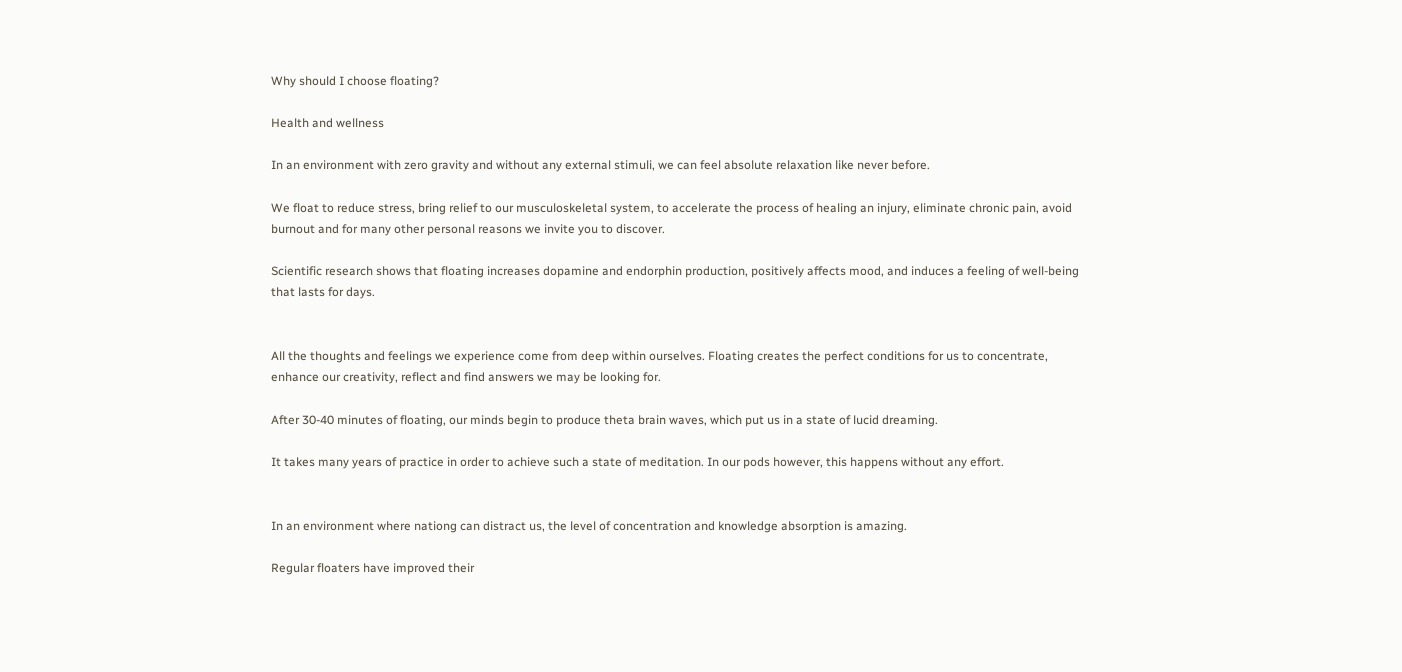Why should I choose floating?

Health and wellness

In an environment with zero gravity and without any external stimuli, we can feel absolute relaxation like never before.

We float to reduce stress, bring relief to our musculoskeletal system, to accelerate the process of healing an injury, eliminate chronic pain, avoid burnout and for many other personal reasons we invite you to discover.

Scientific research shows that floating increases dopamine and endorphin production, positively affects mood, and induces a feeling of well-being that lasts for days.


All the thoughts and feelings we experience come from deep within ourselves. Floating creates the perfect conditions for us to concentrate, enhance our creativity, reflect and find answers we may be looking for.

After 30-40 minutes of floating, our minds begin to produce theta brain waves, which put us in a state of lucid dreaming.

It takes many years of practice in order to achieve such a state of meditation. In our pods however, this happens without any effort.


In an environment where nationg can distract us, the level of concentration and knowledge absorption is amazing.

Regular floaters have improved their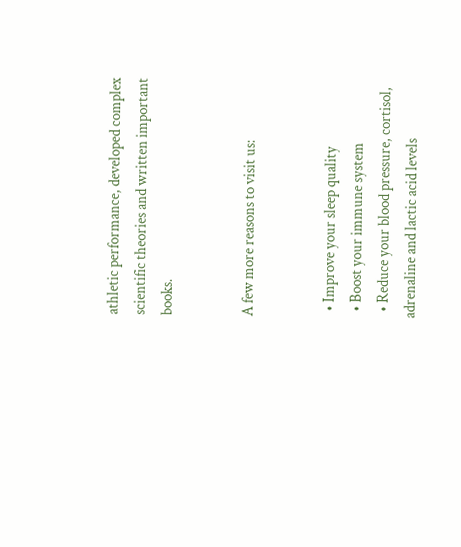athletic performance, developed complex scientific theories and written important books.


A few more reasons to visit us:


  • Improve your sleep quality
  • Boost your immune system
  • Reduce your blood pressure, cortisol, adrenaline and lactic acid levels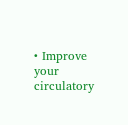• Improve your circulatory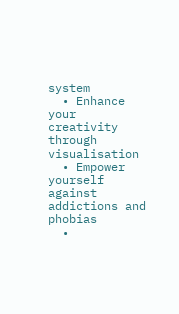system
  • Enhance your creativity through visualisation
  • Empower yourself against addictions and phobias
  •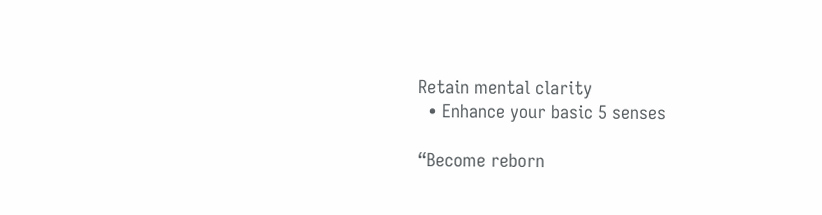Retain mental clarity
  • Enhance your basic 5 senses

“Become reborn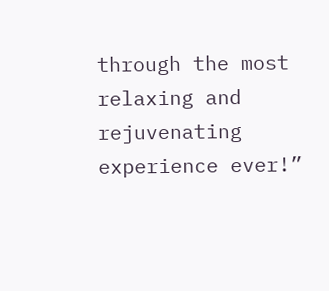through the most relaxing and rejuvenating experience ever!”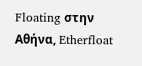Floating στην Αθήνα, Etherfloat